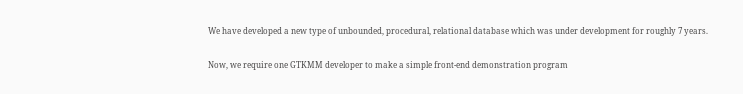We have developed a new type of unbounded, procedural, relational database which was under development for roughly 7 years.

Now, we require one GTKMM developer to make a simple front-end demonstration program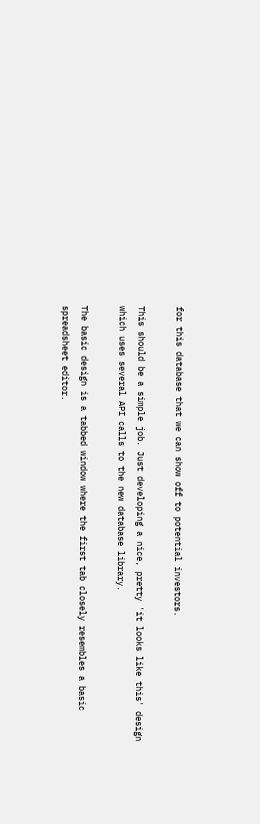for this database that we can show off to potential investors.

This should be a simple job. Just developing a nice, pretty 'it looks like this' design which uses several API calls to the new database library.

The basic design is a tabbed window where the first tab closely resembles a basic spreadsheet editor.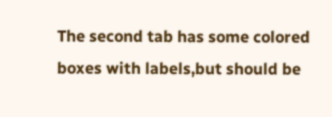The second tab has some colored boxes with labels,but should be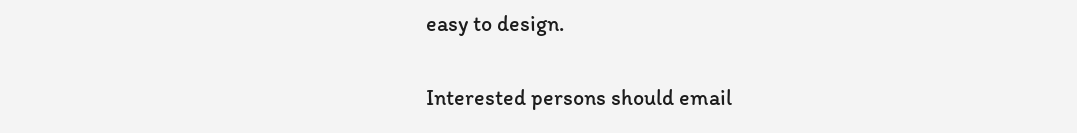easy to design.

Interested persons should email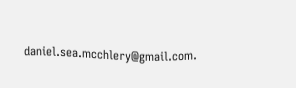daniel.sea.mcchlery@gmail.com.